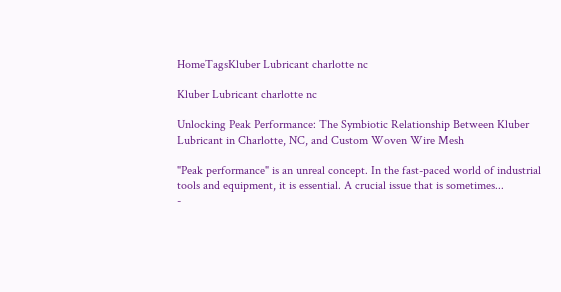HomeTagsKluber Lubricant charlotte nc

Kluber Lubricant charlotte nc

Unlocking Peak Performance: The Symbiotic Relationship Between Kluber Lubricant in Charlotte, NC, and Custom Woven Wire Mesh

"Peak performance" is an unreal concept. In the fast-paced world of industrial tools and equipment, it is essential. A crucial issue that is sometimes...
-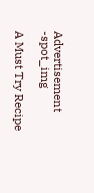Advertisement -spot_img

A Must Try Recipe